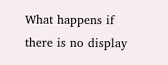What happens if there is no display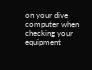on your dive computer when checking your equipment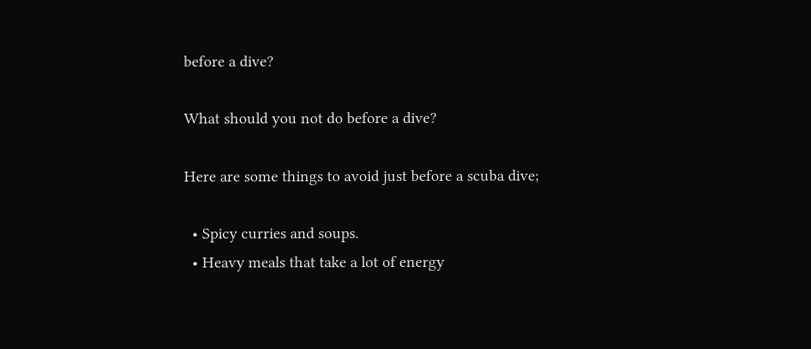before a dive?

What should you not do before a dive?

Here are some things to avoid just before a scuba dive;

  • Spicy curries and soups.
  • Heavy meals that take a lot of energy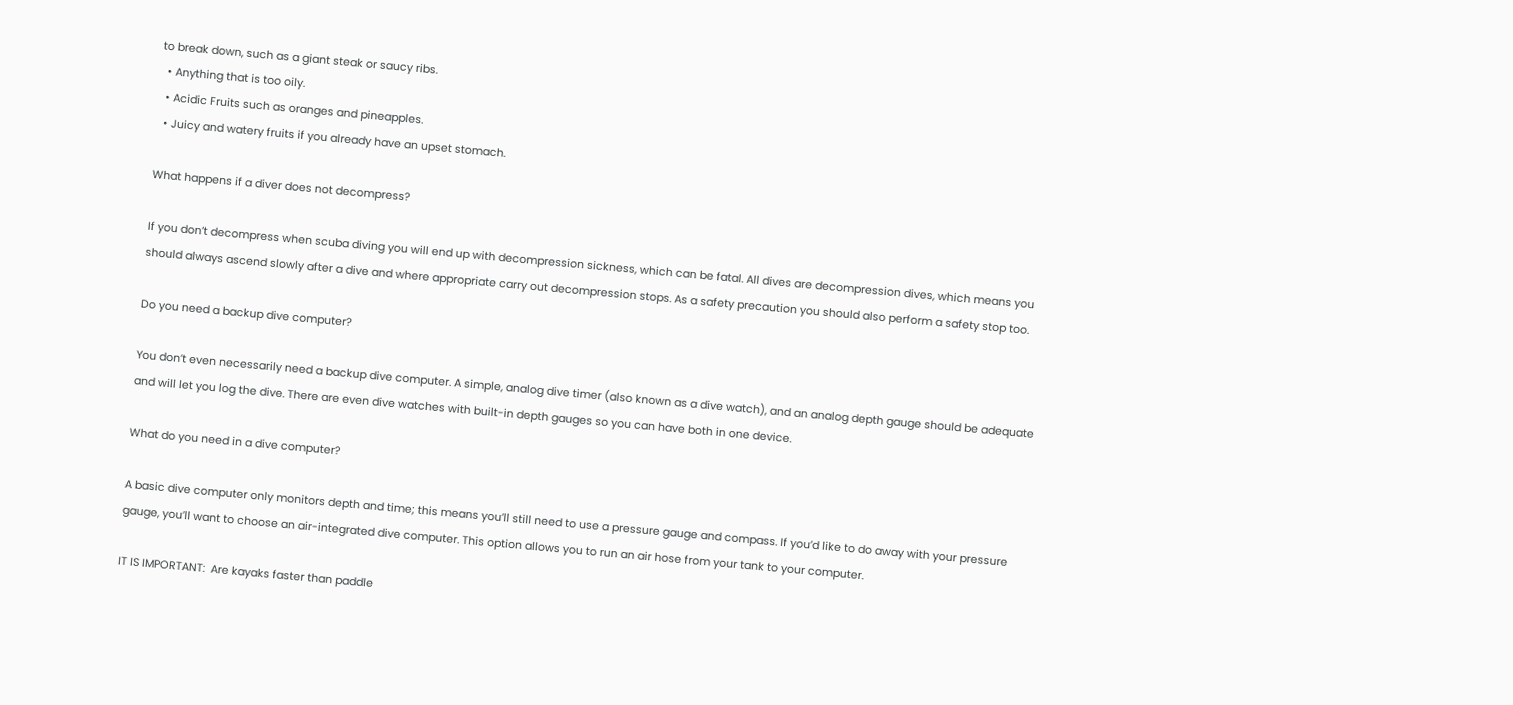to break down, such as a giant steak or saucy ribs.
  • Anything that is too oily.
  • Acidic Fruits such as oranges and pineapples.
  • Juicy and watery fruits if you already have an upset stomach.

What happens if a diver does not decompress?

If you don’t decompress when scuba diving you will end up with decompression sickness, which can be fatal. All dives are decompression dives, which means you should always ascend slowly after a dive and where appropriate carry out decompression stops. As a safety precaution you should also perform a safety stop too.

Do you need a backup dive computer?

You don’t even necessarily need a backup dive computer. A simple, analog dive timer (also known as a dive watch), and an analog depth gauge should be adequate and will let you log the dive. There are even dive watches with built-in depth gauges so you can have both in one device.

What do you need in a dive computer?

A basic dive computer only monitors depth and time; this means you’ll still need to use a pressure gauge and compass. If you’d like to do away with your pressure gauge, you’ll want to choose an air-integrated dive computer. This option allows you to run an air hose from your tank to your computer.

IT IS IMPORTANT:  Are kayaks faster than paddle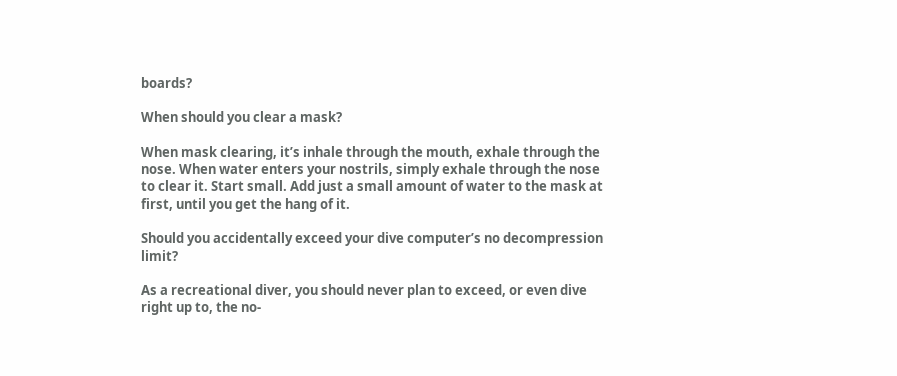boards?

When should you clear a mask?

When mask clearing, it’s inhale through the mouth, exhale through the nose. When water enters your nostrils, simply exhale through the nose to clear it. Start small. Add just a small amount of water to the mask at first, until you get the hang of it.

Should you accidentally exceed your dive computer’s no decompression limit?

As a recreational diver, you should never plan to exceed, or even dive right up to, the no-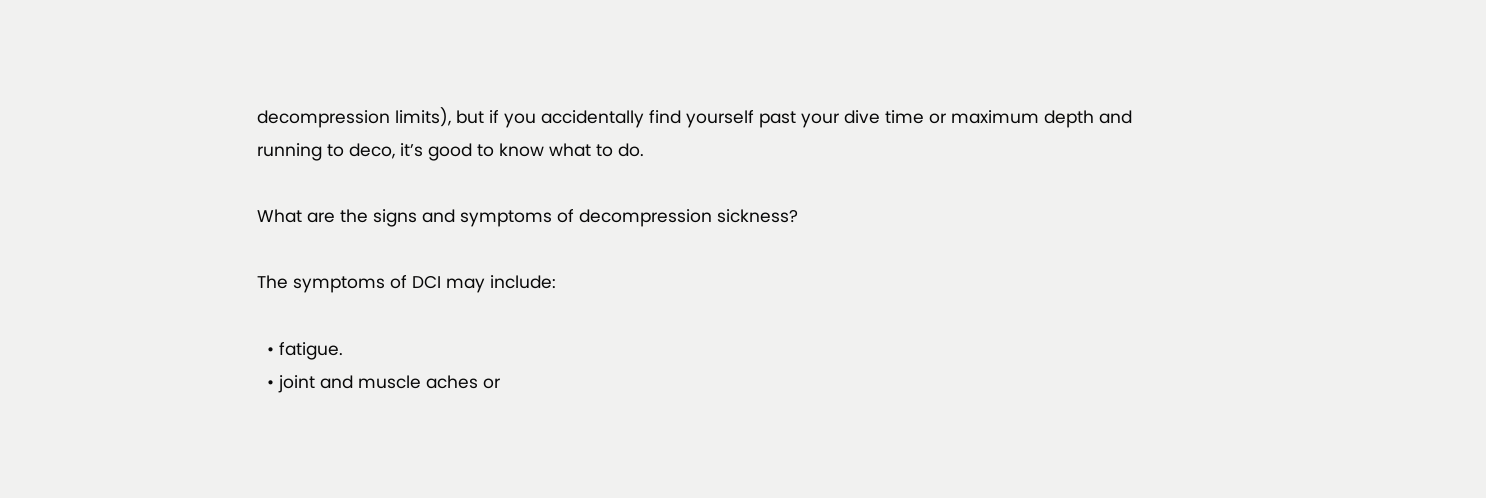decompression limits), but if you accidentally find yourself past your dive time or maximum depth and running to deco, it’s good to know what to do.

What are the signs and symptoms of decompression sickness?

The symptoms of DCI may include:

  • fatigue.
  • joint and muscle aches or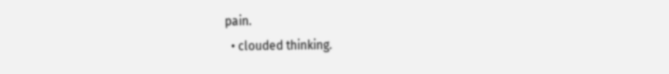pain.
  • clouded thinking.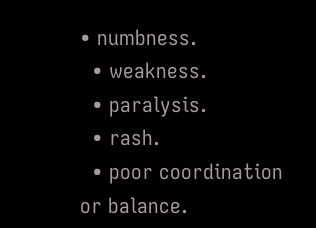• numbness.
  • weakness.
  • paralysis.
  • rash.
  • poor coordination or balance.